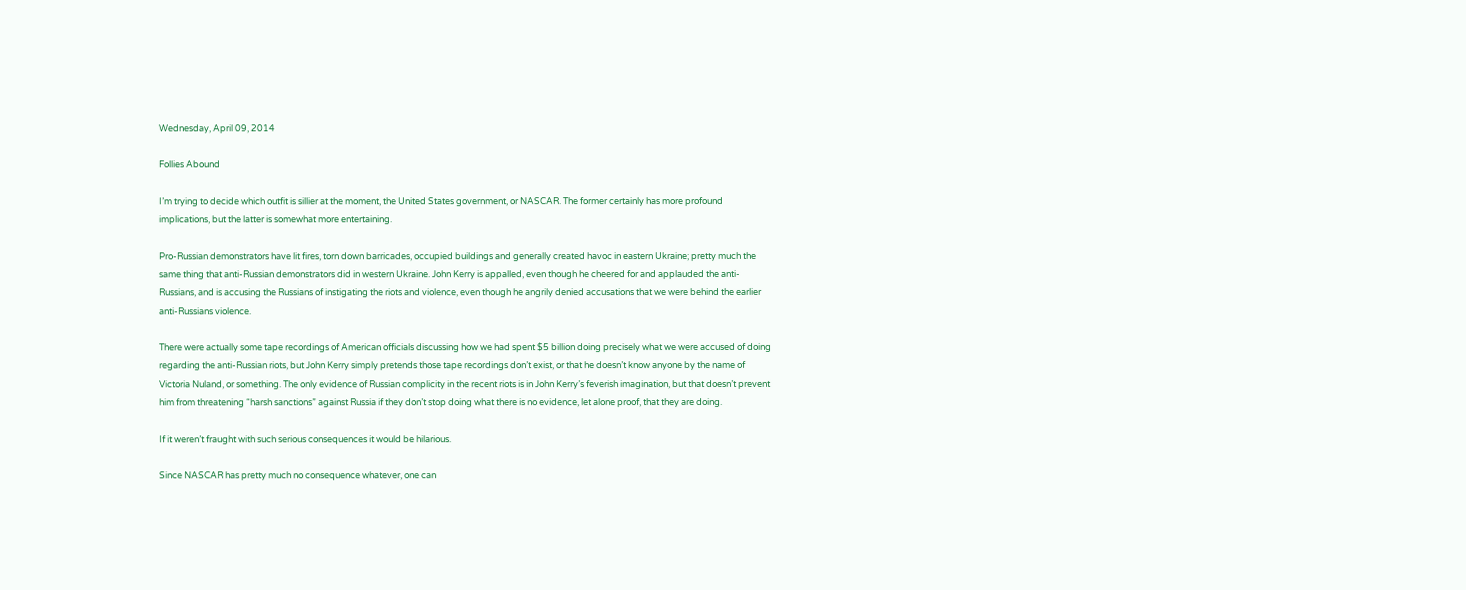Wednesday, April 09, 2014

Follies Abound

I’m trying to decide which outfit is sillier at the moment, the United States government, or NASCAR. The former certainly has more profound implications, but the latter is somewhat more entertaining.

Pro-Russian demonstrators have lit fires, torn down barricades, occupied buildings and generally created havoc in eastern Ukraine; pretty much the same thing that anti-Russian demonstrators did in western Ukraine. John Kerry is appalled, even though he cheered for and applauded the anti-Russians, and is accusing the Russians of instigating the riots and violence, even though he angrily denied accusations that we were behind the earlier anti-Russians violence.

There were actually some tape recordings of American officials discussing how we had spent $5 billion doing precisely what we were accused of doing regarding the anti-Russian riots, but John Kerry simply pretends those tape recordings don’t exist, or that he doesn’t know anyone by the name of Victoria Nuland, or something. The only evidence of Russian complicity in the recent riots is in John Kerry’s feverish imagination, but that doesn’t prevent him from threatening “harsh sanctions” against Russia if they don’t stop doing what there is no evidence, let alone proof, that they are doing.

If it weren’t fraught with such serious consequences it would be hilarious.

Since NASCAR has pretty much no consequence whatever, one can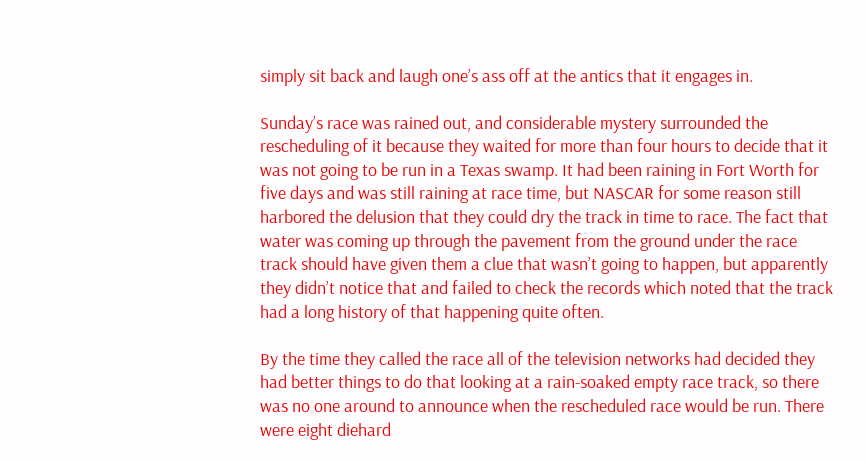simply sit back and laugh one’s ass off at the antics that it engages in.

Sunday’s race was rained out, and considerable mystery surrounded the rescheduling of it because they waited for more than four hours to decide that it was not going to be run in a Texas swamp. It had been raining in Fort Worth for five days and was still raining at race time, but NASCAR for some reason still harbored the delusion that they could dry the track in time to race. The fact that water was coming up through the pavement from the ground under the race track should have given them a clue that wasn’t going to happen, but apparently they didn’t notice that and failed to check the records which noted that the track had a long history of that happening quite often.

By the time they called the race all of the television networks had decided they had better things to do that looking at a rain-soaked empty race track, so there was no one around to announce when the rescheduled race would be run. There were eight diehard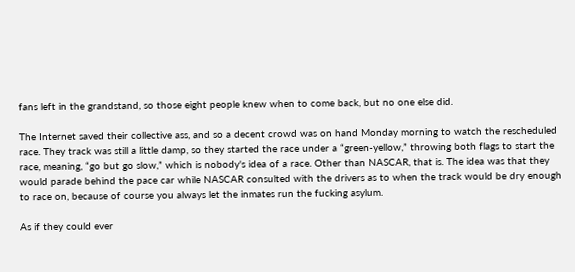fans left in the grandstand, so those eight people knew when to come back, but no one else did.

The Internet saved their collective ass, and so a decent crowd was on hand Monday morning to watch the rescheduled race. They track was still a little damp, so they started the race under a “green-yellow,” throwing both flags to start the race, meaning, “go but go slow,” which is nobody's idea of a race. Other than NASCAR, that is. The idea was that they would parade behind the pace car while NASCAR consulted with the drivers as to when the track would be dry enough to race on, because of course you always let the inmates run the fucking asylum.

As if they could ever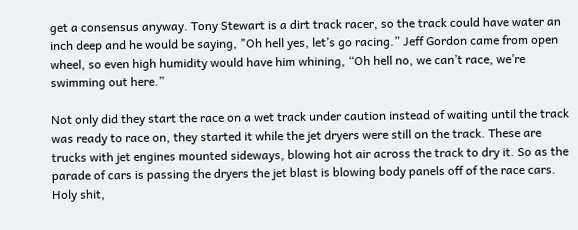get a consensus anyway. Tony Stewart is a dirt track racer, so the track could have water an inch deep and he would be saying, "Oh hell yes, let’s go racing.” Jeff Gordon came from open wheel, so even high humidity would have him whining, “Oh hell no, we can’t race, we’re swimming out here.”

Not only did they start the race on a wet track under caution instead of waiting until the track was ready to race on, they started it while the jet dryers were still on the track. These are trucks with jet engines mounted sideways, blowing hot air across the track to dry it. So as the parade of cars is passing the dryers the jet blast is blowing body panels off of the race cars. Holy shit,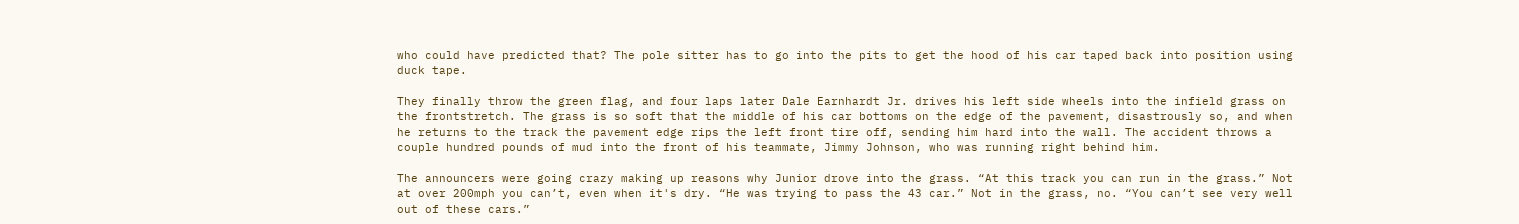who could have predicted that? The pole sitter has to go into the pits to get the hood of his car taped back into position using duck tape.

They finally throw the green flag, and four laps later Dale Earnhardt Jr. drives his left side wheels into the infield grass on the frontstretch. The grass is so soft that the middle of his car bottoms on the edge of the pavement, disastrously so, and when he returns to the track the pavement edge rips the left front tire off, sending him hard into the wall. The accident throws a couple hundred pounds of mud into the front of his teammate, Jimmy Johnson, who was running right behind him.

The announcers were going crazy making up reasons why Junior drove into the grass. “At this track you can run in the grass.” Not at over 200mph you can’t, even when it's dry. “He was trying to pass the 43 car.” Not in the grass, no. “You can’t see very well out of these cars.”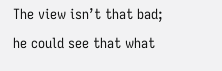The view isn’t that bad; he could see that what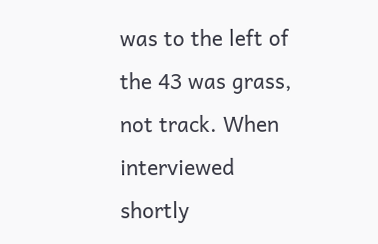was to the left of the 43 was grass, not track. When interviewed shortly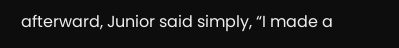afterward, Junior said simply, “I made a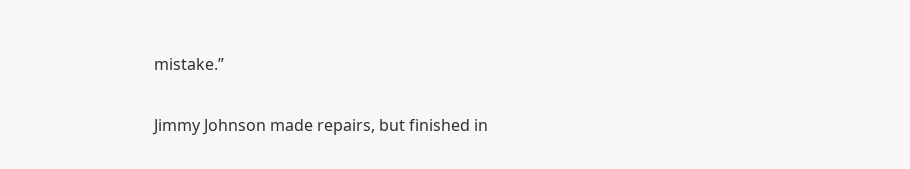mistake.”

Jimmy Johnson made repairs, but finished in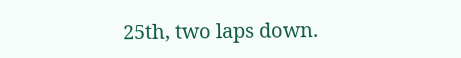25th, two laps down.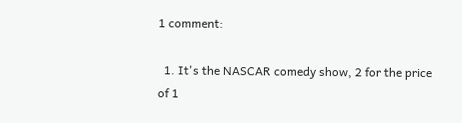1 comment:

  1. It's the NASCAR comedy show, 2 for the price of 1